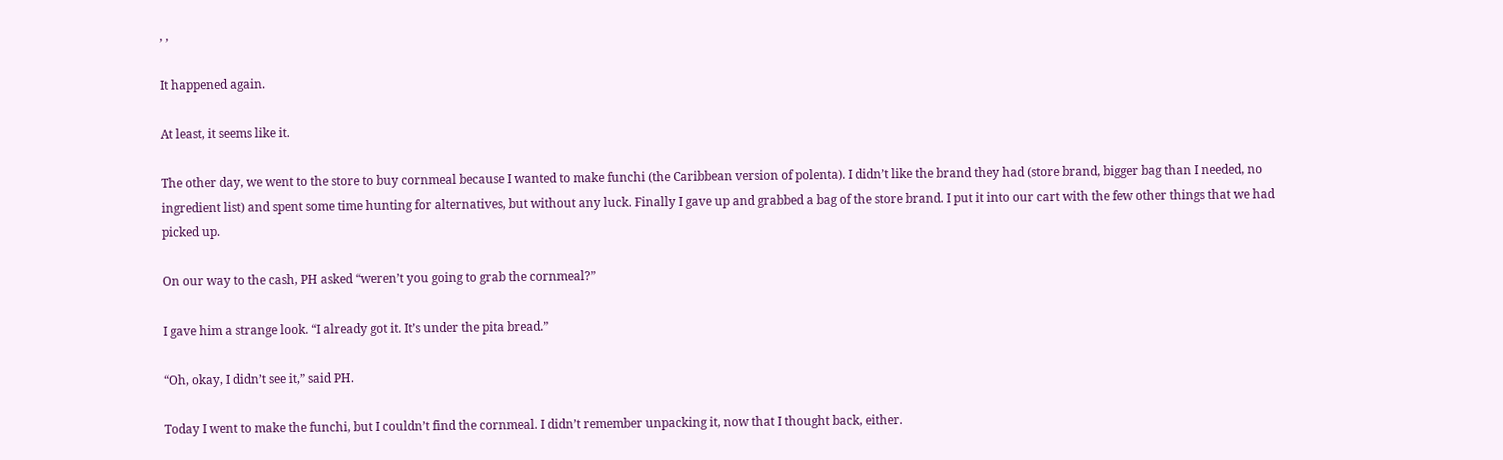, ,

It happened again.

At least, it seems like it.

The other day, we went to the store to buy cornmeal because I wanted to make funchi (the Caribbean version of polenta). I didn’t like the brand they had (store brand, bigger bag than I needed, no ingredient list) and spent some time hunting for alternatives, but without any luck. Finally I gave up and grabbed a bag of the store brand. I put it into our cart with the few other things that we had picked up.

On our way to the cash, PH asked “weren’t you going to grab the cornmeal?”

I gave him a strange look. “I already got it. It’s under the pita bread.”

“Oh, okay, I didn’t see it,” said PH.

Today I went to make the funchi, but I couldn’t find the cornmeal. I didn’t remember unpacking it, now that I thought back, either.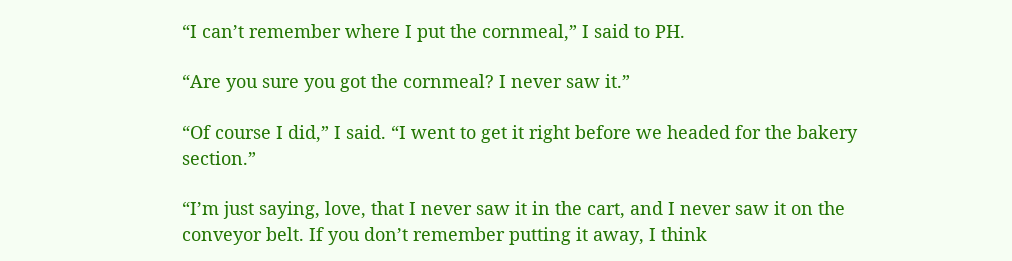“I can’t remember where I put the cornmeal,” I said to PH.

“Are you sure you got the cornmeal? I never saw it.”

“Of course I did,” I said. “I went to get it right before we headed for the bakery section.”

“I’m just saying, love, that I never saw it in the cart, and I never saw it on the conveyor belt. If you don’t remember putting it away, I think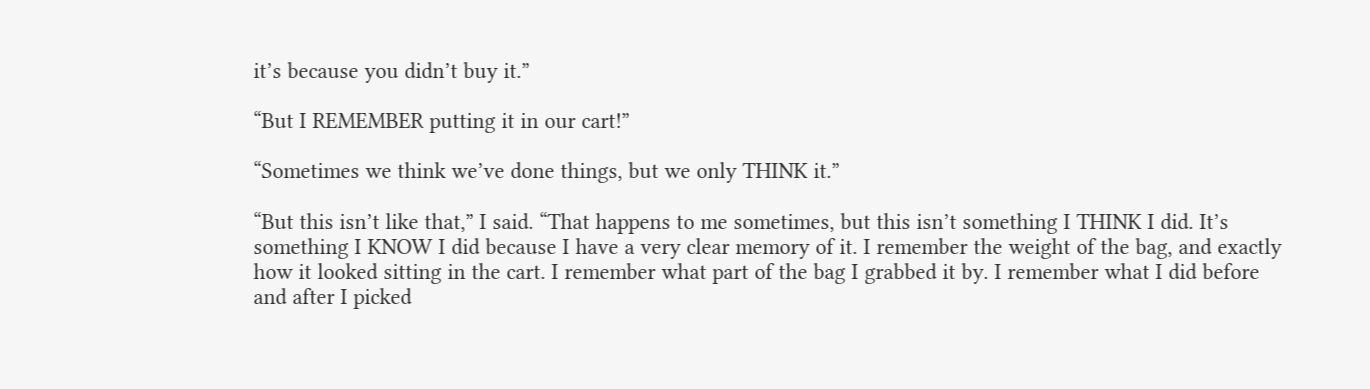it’s because you didn’t buy it.”

“But I REMEMBER putting it in our cart!”

“Sometimes we think we’ve done things, but we only THINK it.”

“But this isn’t like that,” I said. “That happens to me sometimes, but this isn’t something I THINK I did. It’s something I KNOW I did because I have a very clear memory of it. I remember the weight of the bag, and exactly how it looked sitting in the cart. I remember what part of the bag I grabbed it by. I remember what I did before and after I picked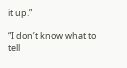it up.”

“I don’t know what to tell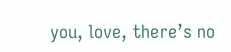you, love, there’s no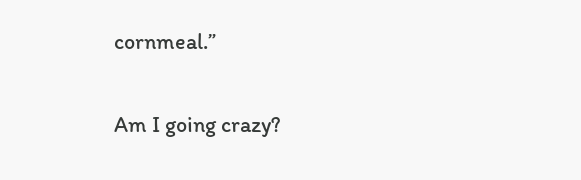cornmeal.”

Am I going crazy?